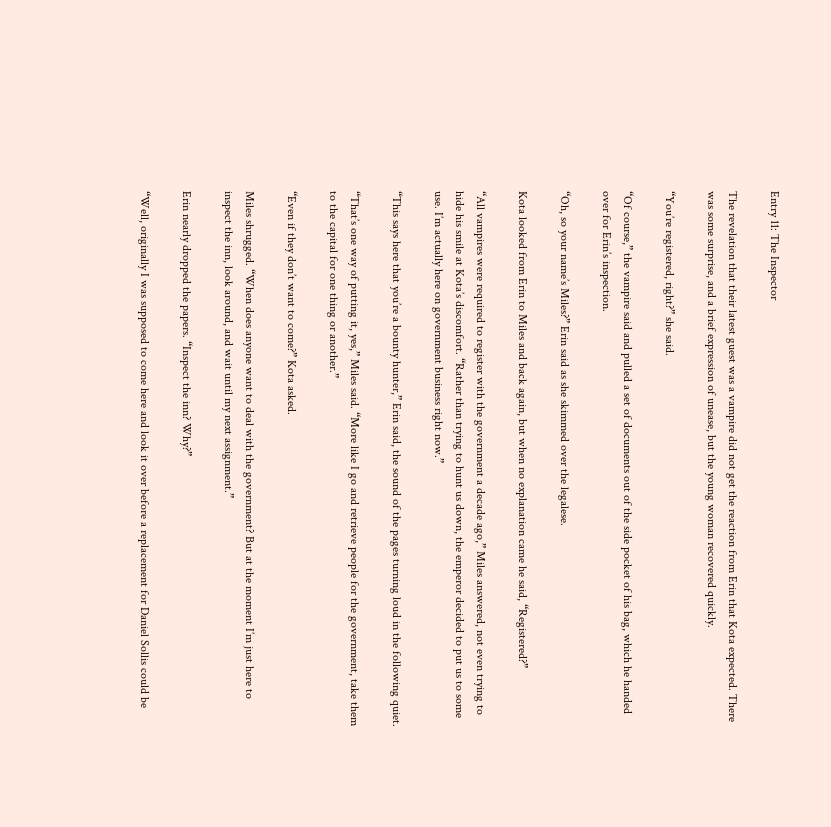Entry 11: The Inspector

The revelation that their latest guest was a vampire did not get the reaction from Erin that Kota expected. There was some surprise, and a brief expression of unease, but the young woman recovered quickly.

“You’re registered, right?” she said.

“Of course,” the vampire said and pulled a set of documents out of the side pocket of his bag, which he handed over for Erin’s inspection.

“Oh, so your name’s Miles?” Erin said as she skimmed over the legalese.

Kota looked from Erin to Miles and back again, but when no explanation came he said, “Registered?”

“All vampires were required to register with the government a decade ago,” Miles answered, not even trying to hide his smile at Kota’s discomfort. “Rather than trying to hunt us down, the emperor decided to put us to some use. I’m actually here on government business right now.”

“This says here that you’re a bounty hunter,” Erin said, the sound of the pages turning loud in the following quiet.

“That’s one way of putting it, yes,” Miles said. “More like I go and retrieve people for the government, take them to the capital for one thing or another.”

“Even if they don’t want to come?” Kota asked.

Miles shrugged. “When does anyone want to deal with the government? But at the moment I’m just here to inspect the inn, look around, and wait until my next assignment.”

Erin nearly dropped the papers. “Inspect the inn? Why?”

“Well, originally I was supposed to come here and look it over before a replacement for Daniel Sollis could be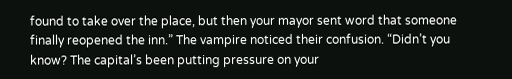found to take over the place, but then your mayor sent word that someone finally reopened the inn.” The vampire noticed their confusion. “Didn’t you know? The capital’s been putting pressure on your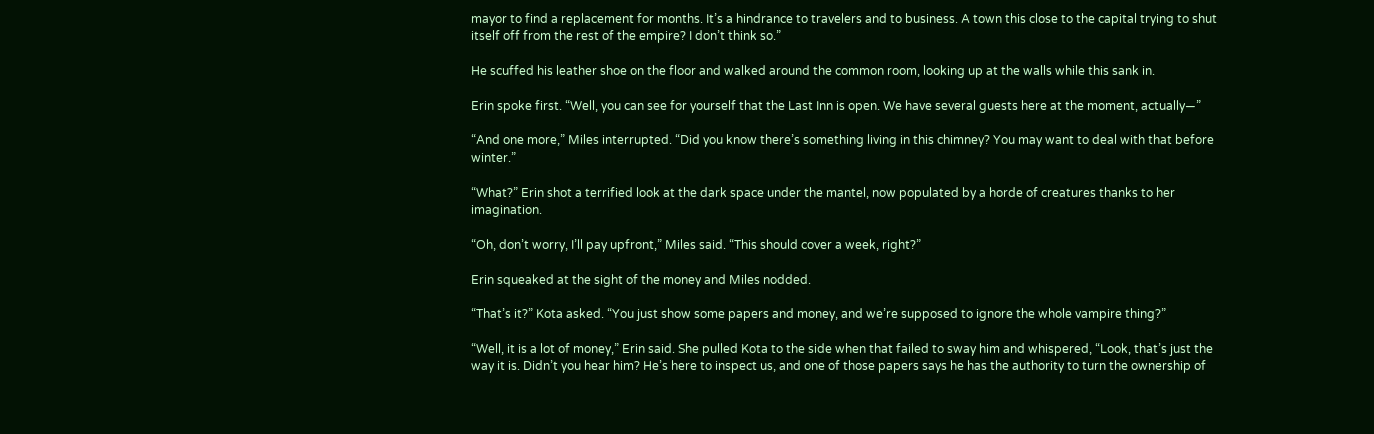mayor to find a replacement for months. It’s a hindrance to travelers and to business. A town this close to the capital trying to shut itself off from the rest of the empire? I don’t think so.”

He scuffed his leather shoe on the floor and walked around the common room, looking up at the walls while this sank in.

Erin spoke first. “Well, you can see for yourself that the Last Inn is open. We have several guests here at the moment, actually—”

“And one more,” Miles interrupted. “Did you know there’s something living in this chimney? You may want to deal with that before winter.”

“What?” Erin shot a terrified look at the dark space under the mantel, now populated by a horde of creatures thanks to her imagination.

“Oh, don’t worry, I’ll pay upfront,” Miles said. “This should cover a week, right?”

Erin squeaked at the sight of the money and Miles nodded.

“That’s it?” Kota asked. “You just show some papers and money, and we’re supposed to ignore the whole vampire thing?”

“Well, it is a lot of money,” Erin said. She pulled Kota to the side when that failed to sway him and whispered, “Look, that’s just the way it is. Didn’t you hear him? He’s here to inspect us, and one of those papers says he has the authority to turn the ownership of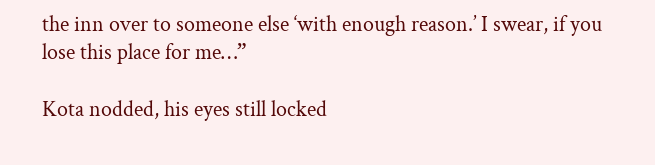the inn over to someone else ‘with enough reason.’ I swear, if you lose this place for me…”

Kota nodded, his eyes still locked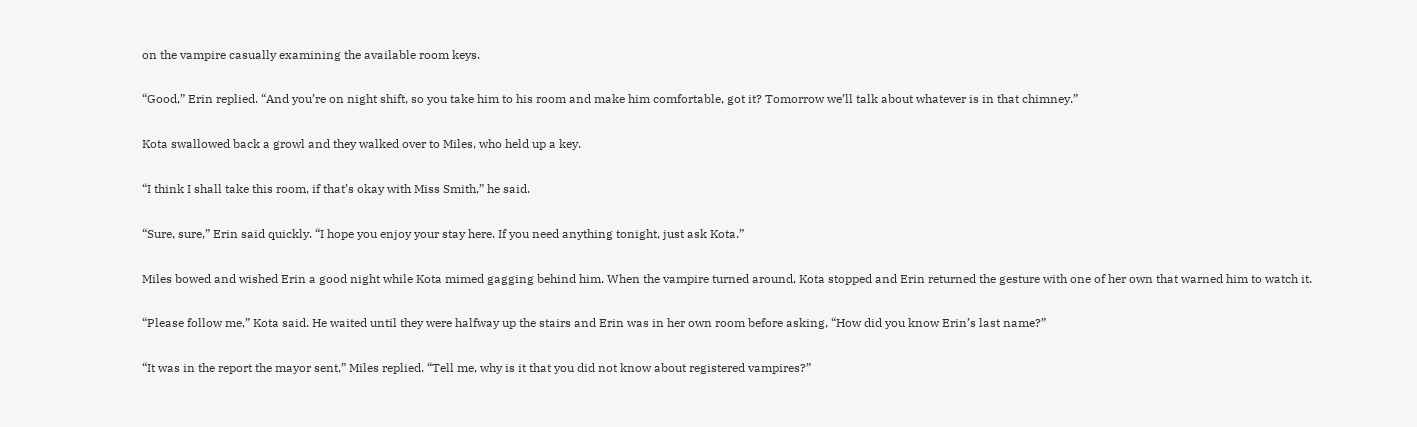on the vampire casually examining the available room keys.

“Good,” Erin replied. “And you’re on night shift, so you take him to his room and make him comfortable, got it? Tomorrow we’ll talk about whatever is in that chimney.”

Kota swallowed back a growl and they walked over to Miles, who held up a key.

“I think I shall take this room, if that’s okay with Miss Smith,” he said.

“Sure, sure,” Erin said quickly. “I hope you enjoy your stay here. If you need anything tonight, just ask Kota.”

Miles bowed and wished Erin a good night while Kota mimed gagging behind him. When the vampire turned around, Kota stopped and Erin returned the gesture with one of her own that warned him to watch it.

“Please follow me,” Kota said. He waited until they were halfway up the stairs and Erin was in her own room before asking, “How did you know Erin’s last name?”

“It was in the report the mayor sent,” Miles replied. “Tell me, why is it that you did not know about registered vampires?”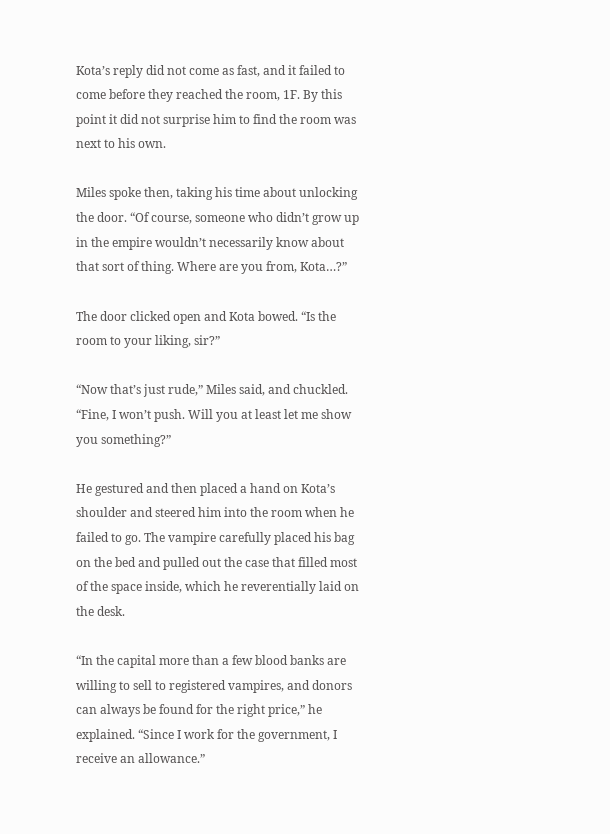Kota’s reply did not come as fast, and it failed to come before they reached the room, 1F. By this point it did not surprise him to find the room was next to his own.

Miles spoke then, taking his time about unlocking the door. “Of course, someone who didn’t grow up in the empire wouldn’t necessarily know about that sort of thing. Where are you from, Kota…?”

The door clicked open and Kota bowed. “Is the room to your liking, sir?”

“Now that’s just rude,” Miles said, and chuckled. “Fine, I won’t push. Will you at least let me show you something?”

He gestured and then placed a hand on Kota’s shoulder and steered him into the room when he failed to go. The vampire carefully placed his bag on the bed and pulled out the case that filled most of the space inside, which he reverentially laid on the desk.

“In the capital more than a few blood banks are willing to sell to registered vampires, and donors can always be found for the right price,” he explained. “Since I work for the government, I receive an allowance.”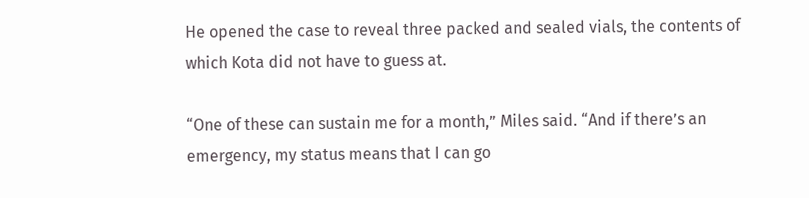He opened the case to reveal three packed and sealed vials, the contents of which Kota did not have to guess at.

“One of these can sustain me for a month,” Miles said. “And if there’s an emergency, my status means that I can go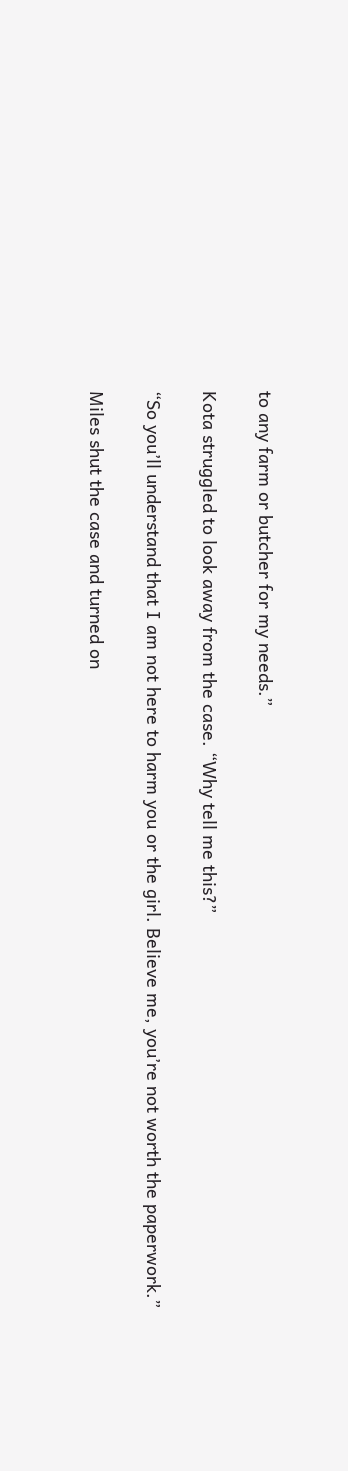to any farm or butcher for my needs.”

Kota struggled to look away from the case. “Why tell me this?”

“So you’ll understand that I am not here to harm you or the girl. Believe me, you’re not worth the paperwork.”

Miles shut the case and turned on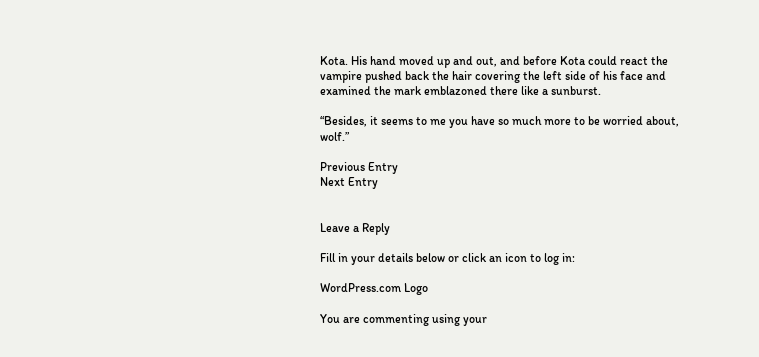Kota. His hand moved up and out, and before Kota could react the vampire pushed back the hair covering the left side of his face and examined the mark emblazoned there like a sunburst.

“Besides, it seems to me you have so much more to be worried about, wolf.”

Previous Entry
Next Entry


Leave a Reply

Fill in your details below or click an icon to log in:

WordPress.com Logo

You are commenting using your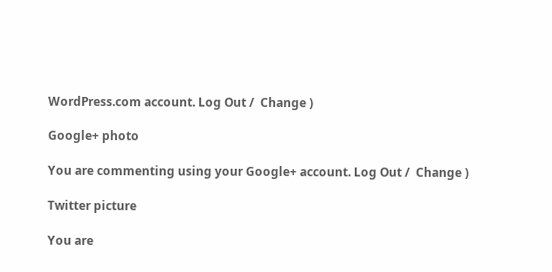WordPress.com account. Log Out /  Change )

Google+ photo

You are commenting using your Google+ account. Log Out /  Change )

Twitter picture

You are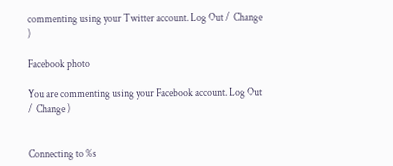commenting using your Twitter account. Log Out /  Change )

Facebook photo

You are commenting using your Facebook account. Log Out /  Change )


Connecting to %s